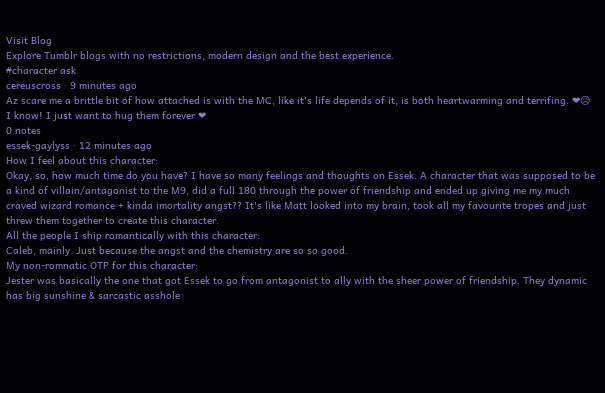Visit Blog
Explore Tumblr blogs with no restrictions, modern design and the best experience.
#character ask
cereuscross · 9 minutes ago
Az scare me a brittle bit of how attached is with the MC, like it's life depends of it, is both heartwarming and terrifing. ❤😥
I know! I just want to hug them forever ❤
0 notes
essek-gaylyss · 12 minutes ago
How I feel about this character:
Okay, so, how much time do you have? I have so many feelings and thoughts on Essek. A character that was supposed to be a kind of villain/antagonist to the M9, did a full 180 through the power of friendship and ended up giving me my much craved wizard romance + kinda imortality angst?? It's like Matt looked into my brain, took all my favourite tropes and just threw them together to create this character.
All the people I ship romantically with this character:
Caleb, mainly. Just because the angst and the chemistry are so so good.
My non-romnatic OTP for this character:
Jester was basically the one that got Essek to go from antagonist to ally with the sheer power of friendship. They dynamic has big sunshine & sarcastic asshole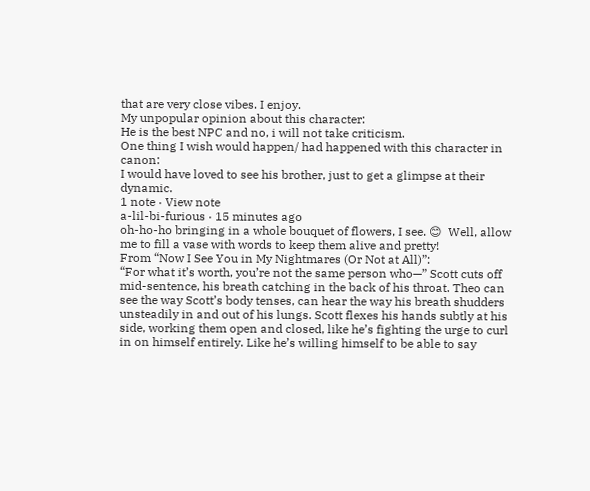that are very close vibes. I enjoy.
My unpopular opinion about this character:
He is the best NPC and no, i will not take criticism.
One thing I wish would happen/ had happened with this character in canon:
I would have loved to see his brother, just to get a glimpse at their dynamic.
1 note · View note
a-lil-bi-furious · 15 minutes ago
oh-ho-ho bringing in a whole bouquet of flowers, I see. 😊  Well, allow me to fill a vase with words to keep them alive and pretty!
From “Now I See You in My Nightmares (Or Not at All)”:
“For what it’s worth, you’re not the same person who—” Scott cuts off mid-sentence, his breath catching in the back of his throat. Theo can see the way Scott’s body tenses, can hear the way his breath shudders unsteadily in and out of his lungs. Scott flexes his hands subtly at his side, working them open and closed, like he’s fighting the urge to curl in on himself entirely. Like he’s willing himself to be able to say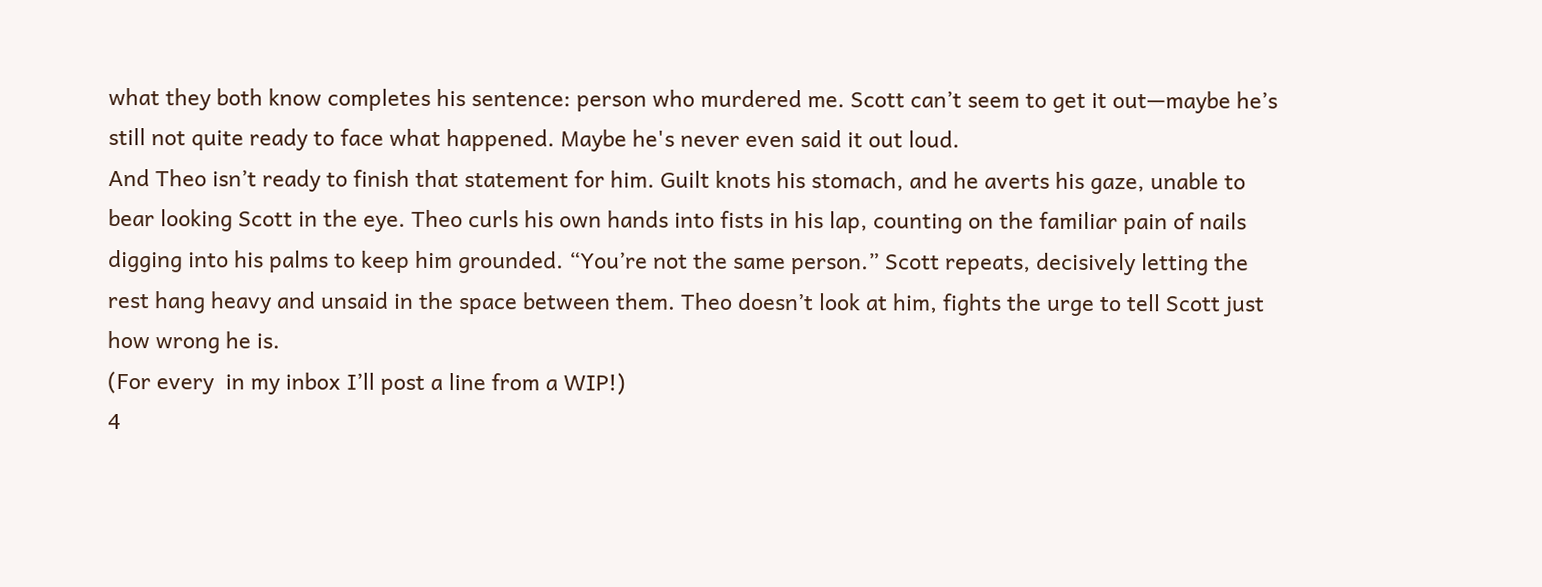what they both know completes his sentence: person who murdered me. Scott can’t seem to get it out—maybe he’s still not quite ready to face what happened. Maybe he's never even said it out loud.
And Theo isn’t ready to finish that statement for him. Guilt knots his stomach, and he averts his gaze, unable to bear looking Scott in the eye. Theo curls his own hands into fists in his lap, counting on the familiar pain of nails digging into his palms to keep him grounded. “You’re not the same person.” Scott repeats, decisively letting the rest hang heavy and unsaid in the space between them. Theo doesn’t look at him, fights the urge to tell Scott just how wrong he is.
(For every  in my inbox I’ll post a line from a WIP!)
4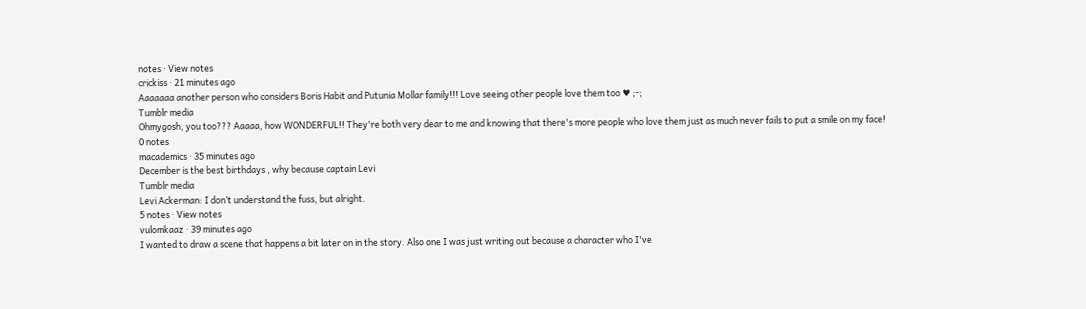notes · View notes
crickiss · 21 minutes ago
Aaaaaaa another person who considers Boris Habit and Putunia Mollar family!!! Love seeing other people love them too ♥ ;-;
Tumblr media
Ohmygosh, you too??? Aaaaa, how WONDERFUL!! They're both very dear to me and knowing that there's more people who love them just as much never fails to put a smile on my face!
0 notes
macademics · 35 minutes ago
December is the best birthdays , why because captain Levi
Tumblr media
Levi Ackerman: I don’t understand the fuss, but alright.
5 notes · View notes
vulomkaaz · 39 minutes ago
I wanted to draw a scene that happens a bit later on in the story. Also one I was just writing out because a character who I've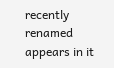recently renamed appears in it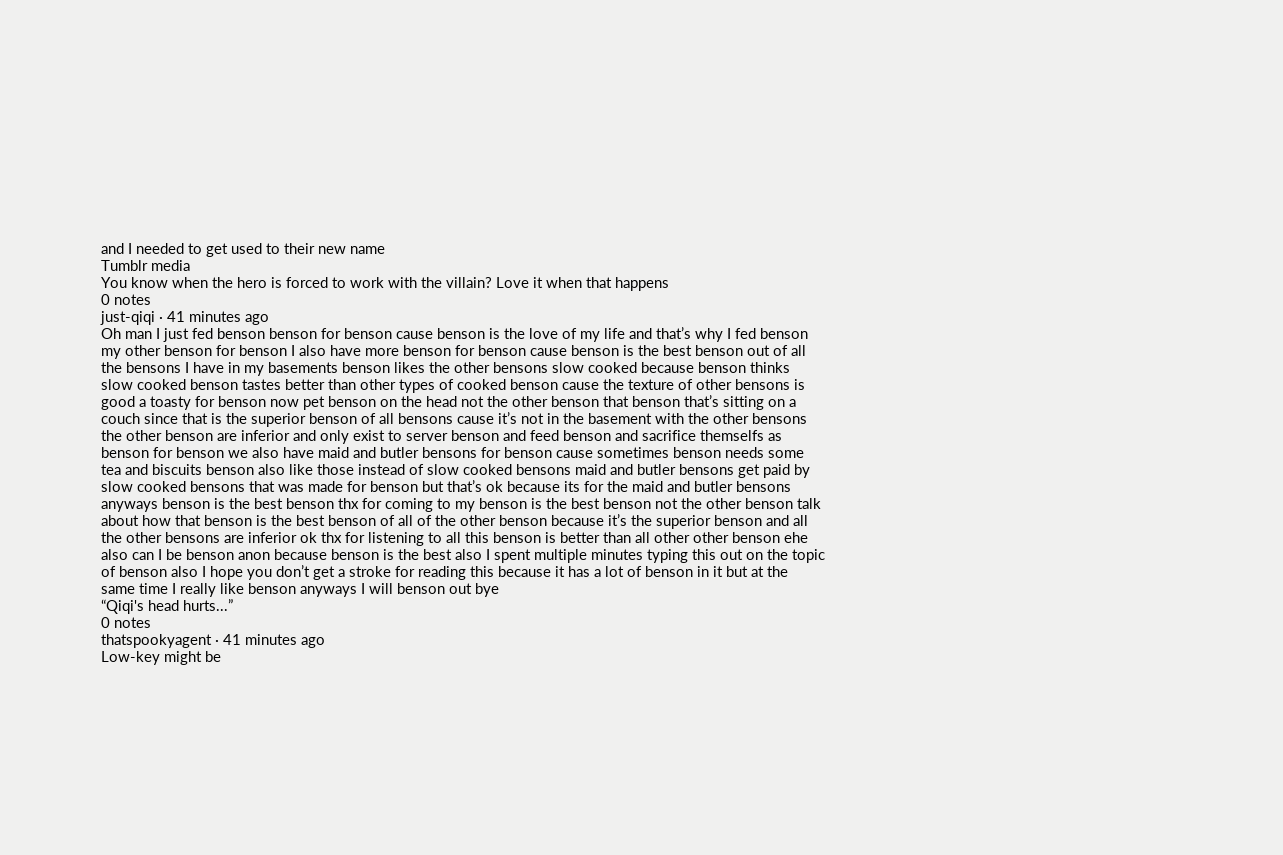and I needed to get used to their new name
Tumblr media
You know when the hero is forced to work with the villain? Love it when that happens
0 notes
just-qiqi · 41 minutes ago
Oh man I just fed benson benson for benson cause benson is the love of my life and that’s why I fed benson my other benson for benson I also have more benson for benson cause benson is the best benson out of all the bensons I have in my basements benson likes the other bensons slow cooked because benson thinks slow cooked benson tastes better than other types of cooked benson cause the texture of other bensons is good a toasty for benson now pet benson on the head not the other benson that benson that’s sitting on a couch since that is the superior benson of all bensons cause it’s not in the basement with the other bensons the other benson are inferior and only exist to server benson and feed benson and sacrifice themselfs as benson for benson we also have maid and butler bensons for benson cause sometimes benson needs some tea and biscuits benson also like those instead of slow cooked bensons maid and butler bensons get paid by slow cooked bensons that was made for benson but that’s ok because its for the maid and butler bensons anyways benson is the best benson thx for coming to my benson is the best benson not the other benson talk about how that benson is the best benson of all of the other benson because it’s the superior benson and all the other bensons are inferior ok thx for listening to all this benson is better than all other other benson ehe also can I be benson anon because benson is the best also I spent multiple minutes typing this out on the topic of benson also I hope you don’t get a stroke for reading this because it has a lot of benson in it but at the same time I really like benson anyways I will benson out bye
“Qiqi's head hurts...”
0 notes
thatspookyagent · 41 minutes ago
Low-key might be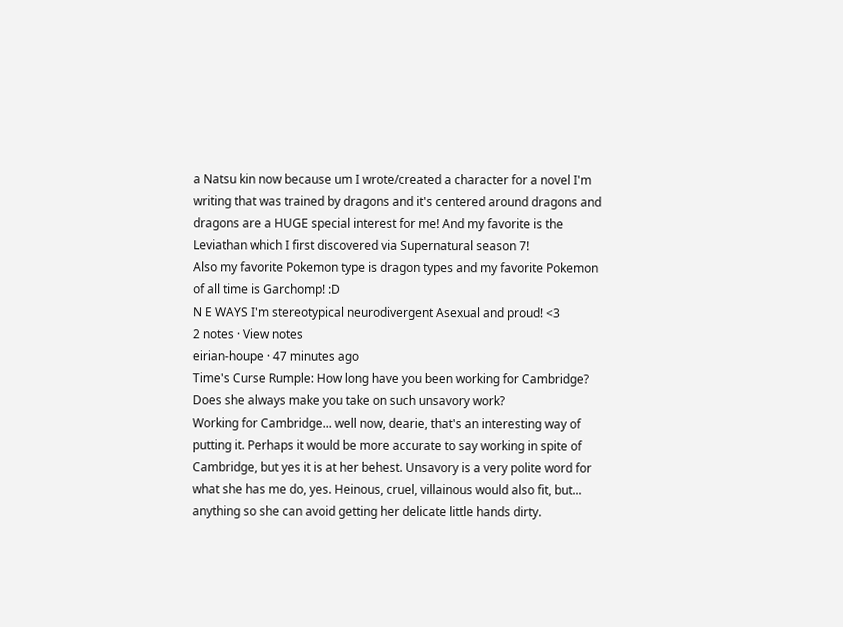a Natsu kin now because um I wrote/created a character for a novel I'm writing that was trained by dragons and it's centered around dragons and dragons are a HUGE special interest for me! And my favorite is the Leviathan which I first discovered via Supernatural season 7!
Also my favorite Pokemon type is dragon types and my favorite Pokemon of all time is Garchomp! :D
N E WAYS I'm stereotypical neurodivergent Asexual and proud! <3
2 notes · View notes
eirian-houpe · 47 minutes ago
Time's Curse Rumple: How long have you been working for Cambridge? Does she always make you take on such unsavory work?
Working for Cambridge... well now, dearie, that's an interesting way of putting it. Perhaps it would be more accurate to say working in spite of Cambridge, but yes it is at her behest. Unsavory is a very polite word for what she has me do, yes. Heinous, cruel, villainous would also fit, but... anything so she can avoid getting her delicate little hands dirty.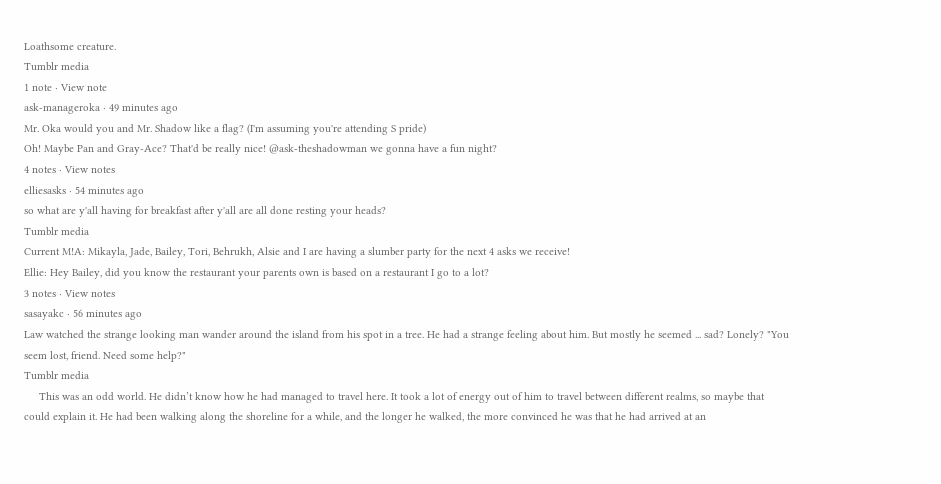Loathsome creature.
Tumblr media
1 note · View note
ask-manageroka · 49 minutes ago
Mr. Oka would you and Mr. Shadow like a flag? (I'm assuming you're attending S pride)
Oh! Maybe Pan and Gray-Ace? That'd be really nice! @ask-theshadowman we gonna have a fun night?
4 notes · View notes
elliesasks · 54 minutes ago
so what are y'all having for breakfast after y'all are all done resting your heads?
Tumblr media
Current M!A: Mikayla, Jade, Bailey, Tori, Behrukh, Alsie and I are having a slumber party for the next 4 asks we receive!
Ellie: Hey Bailey, did you know the restaurant your parents own is based on a restaurant I go to a lot?
3 notes · View notes
sasayakc · 56 minutes ago
Law watched the strange looking man wander around the island from his spot in a tree. He had a strange feeling about him. But mostly he seemed ... sad? Lonely? "You seem lost, friend. Need some help?"
Tumblr media
     This was an odd world. He didn’t know how he had managed to travel here. It took a lot of energy out of him to travel between different realms, so maybe that could explain it. He had been walking along the shoreline for a while, and the longer he walked, the more convinced he was that he had arrived at an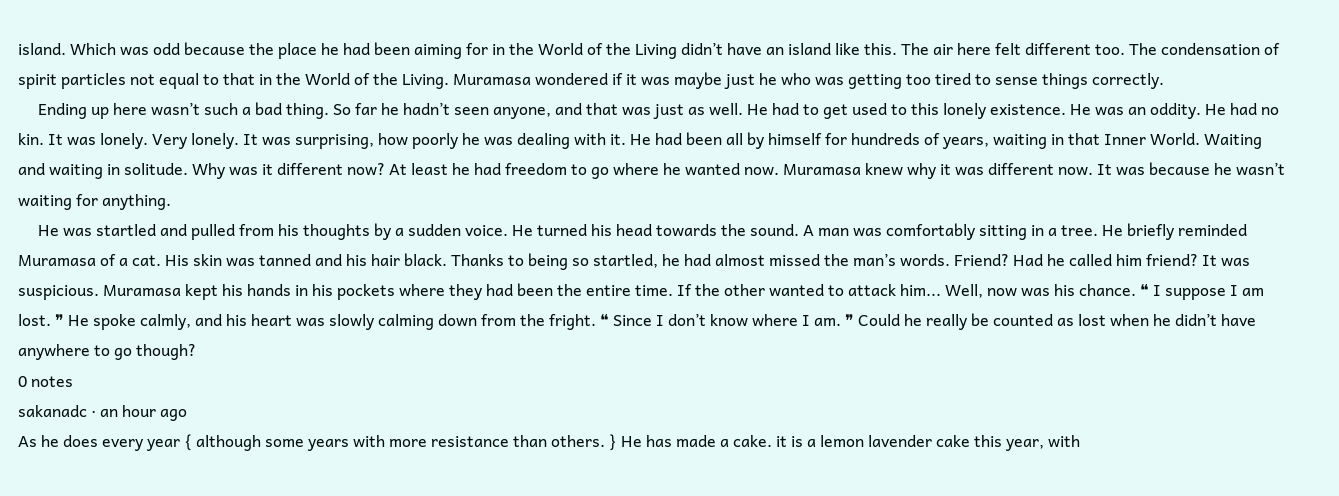island. Which was odd because the place he had been aiming for in the World of the Living didn’t have an island like this. The air here felt different too. The condensation of spirit particles not equal to that in the World of the Living. Muramasa wondered if it was maybe just he who was getting too tired to sense things correctly.
     Ending up here wasn’t such a bad thing. So far he hadn’t seen anyone, and that was just as well. He had to get used to this lonely existence. He was an oddity. He had no kin. It was lonely. Very lonely. It was surprising, how poorly he was dealing with it. He had been all by himself for hundreds of years, waiting in that Inner World. Waiting and waiting in solitude. Why was it different now? At least he had freedom to go where he wanted now. Muramasa knew why it was different now. It was because he wasn’t waiting for anything.
     He was startled and pulled from his thoughts by a sudden voice. He turned his head towards the sound. A man was comfortably sitting in a tree. He briefly reminded Muramasa of a cat. His skin was tanned and his hair black. Thanks to being so startled, he had almost missed the man’s words. Friend? Had he called him friend? It was suspicious. Muramasa kept his hands in his pockets where they had been the entire time. If the other wanted to attack him... Well, now was his chance. ❝ I suppose I am lost. ❞ He spoke calmly, and his heart was slowly calming down from the fright. ❝ Since I don’t know where I am. ❞ Could he really be counted as lost when he didn’t have anywhere to go though?
0 notes
sakanadc · an hour ago
As he does every year { although some years with more resistance than others. } He has made a cake. it is a lemon lavender cake this year, with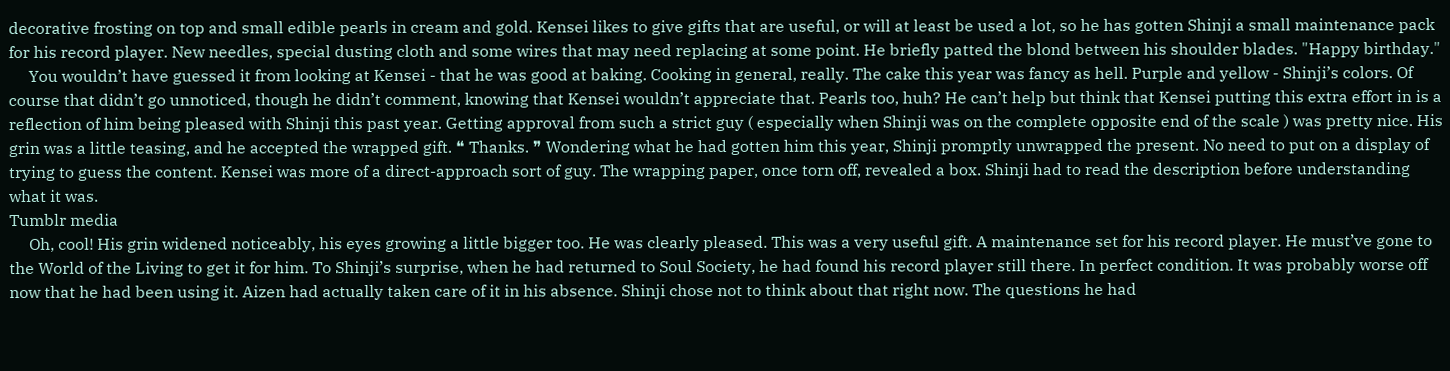decorative frosting on top and small edible pearls in cream and gold. Kensei likes to give gifts that are useful, or will at least be used a lot, so he has gotten Shinji a small maintenance pack for his record player. New needles, special dusting cloth and some wires that may need replacing at some point. He briefly patted the blond between his shoulder blades. "Happy birthday."
     You wouldn’t have guessed it from looking at Kensei - that he was good at baking. Cooking in general, really. The cake this year was fancy as hell. Purple and yellow - Shinji’s colors. Of course that didn’t go unnoticed, though he didn’t comment, knowing that Kensei wouldn’t appreciate that. Pearls too, huh? He can’t help but think that Kensei putting this extra effort in is a reflection of him being pleased with Shinji this past year. Getting approval from such a strict guy ( especially when Shinji was on the complete opposite end of the scale ) was pretty nice. His grin was a little teasing, and he accepted the wrapped gift. ❝ Thanks. ❞ Wondering what he had gotten him this year, Shinji promptly unwrapped the present. No need to put on a display of trying to guess the content. Kensei was more of a direct-approach sort of guy. The wrapping paper, once torn off, revealed a box. Shinji had to read the description before understanding what it was.
Tumblr media
     Oh, cool! His grin widened noticeably, his eyes growing a little bigger too. He was clearly pleased. This was a very useful gift. A maintenance set for his record player. He must’ve gone to the World of the Living to get it for him. To Shinji’s surprise, when he had returned to Soul Society, he had found his record player still there. In perfect condition. It was probably worse off now that he had been using it. Aizen had actually taken care of it in his absence. Shinji chose not to think about that right now. The questions he had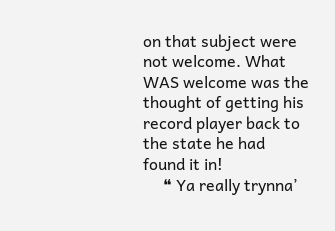on that subject were not welcome. What WAS welcome was the thought of getting his record player back to the state he had found it in!
     ❝ Ya really trynna’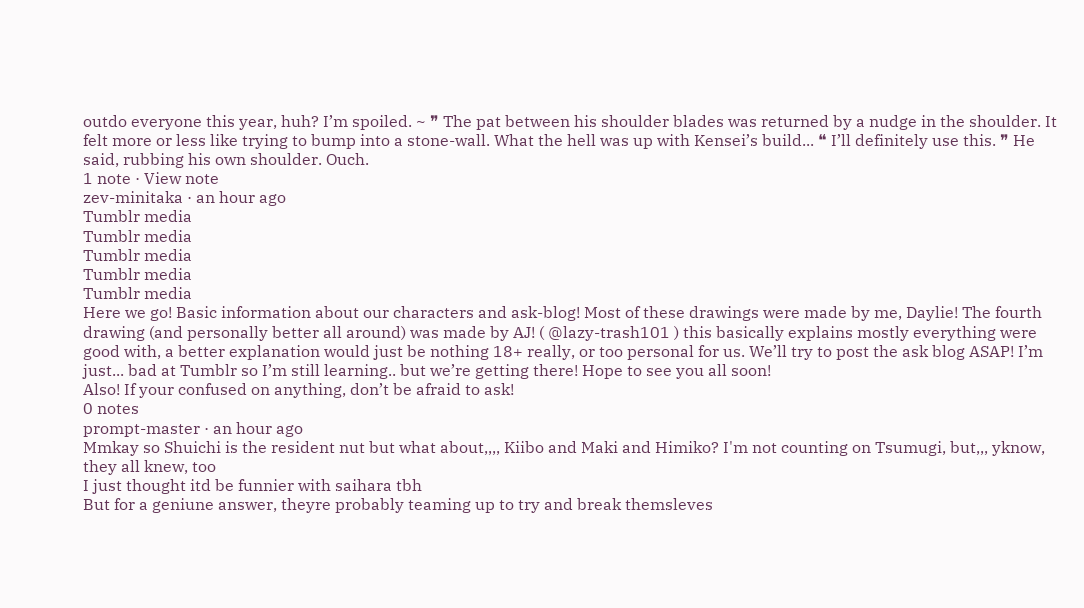outdo everyone this year, huh? I’m spoiled. ~ ❞ The pat between his shoulder blades was returned by a nudge in the shoulder. It felt more or less like trying to bump into a stone-wall. What the hell was up with Kensei’s build... ❝ I’ll definitely use this. ❞ He said, rubbing his own shoulder. Ouch.
1 note · View note
zev-minitaka · an hour ago
Tumblr media
Tumblr media
Tumblr media
Tumblr media
Tumblr media
Here we go! Basic information about our characters and ask-blog! Most of these drawings were made by me, Daylie! The fourth drawing (and personally better all around) was made by AJ! ( @lazy-trash101 ) this basically explains mostly everything were good with, a better explanation would just be nothing 18+ really, or too personal for us. We’ll try to post the ask blog ASAP! I’m just... bad at Tumblr so I’m still learning.. but we’re getting there! Hope to see you all soon!
Also! If your confused on anything, don’t be afraid to ask!
0 notes
prompt-master · an hour ago
Mmkay so Shuichi is the resident nut but what about,,,, Kiibo and Maki and Himiko? I'm not counting on Tsumugi, but,,, yknow, they all knew, too
I just thought itd be funnier with saihara tbh
But for a geniune answer, theyre probably teaming up to try and break themsleves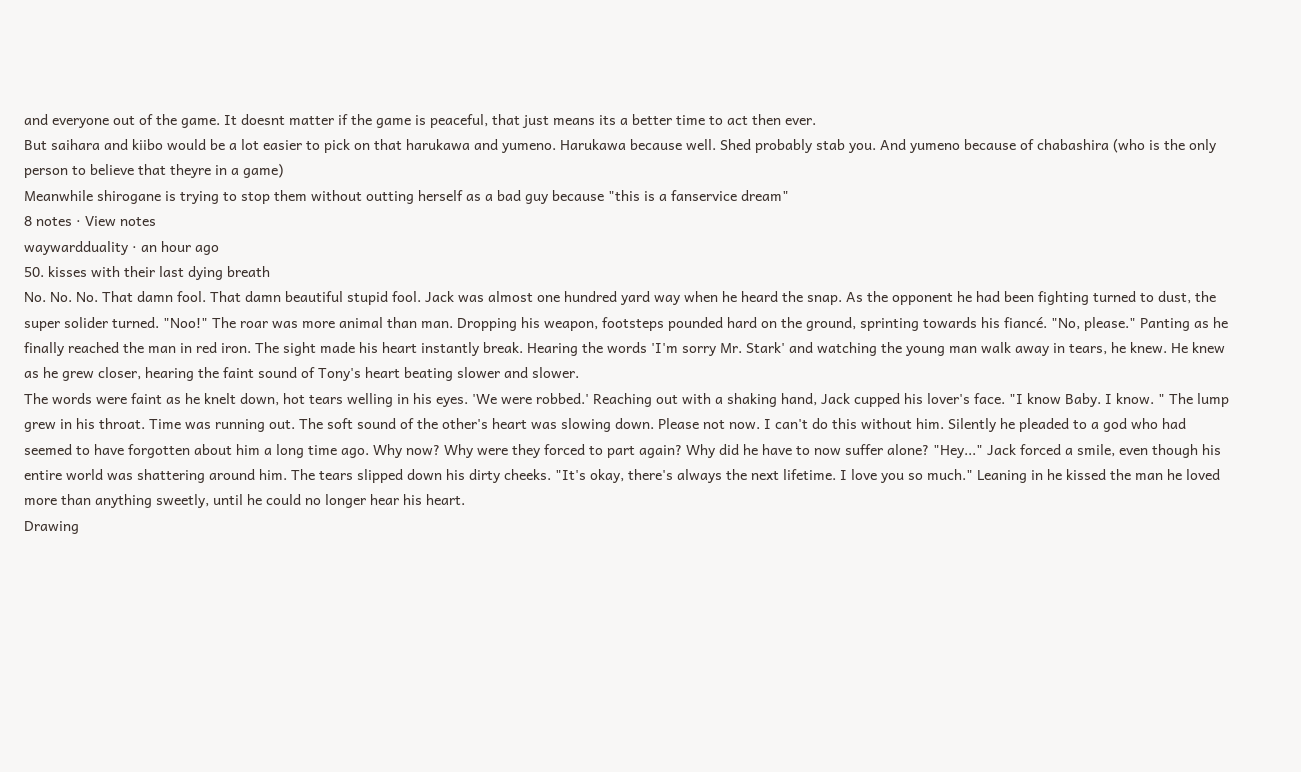and everyone out of the game. It doesnt matter if the game is peaceful, that just means its a better time to act then ever.
But saihara and kiibo would be a lot easier to pick on that harukawa and yumeno. Harukawa because well. Shed probably stab you. And yumeno because of chabashira (who is the only person to believe that theyre in a game)
Meanwhile shirogane is trying to stop them without outting herself as a bad guy because "this is a fanservice dream"
8 notes · View notes
waywardduality · an hour ago
50. kisses with their last dying breath
No. No. No. That damn fool. That damn beautiful stupid fool. Jack was almost one hundred yard way when he heard the snap. As the opponent he had been fighting turned to dust, the super solider turned. "Noo!" The roar was more animal than man. Dropping his weapon, footsteps pounded hard on the ground, sprinting towards his fiancé. "No, please." Panting as he finally reached the man in red iron. The sight made his heart instantly break. Hearing the words 'I'm sorry Mr. Stark' and watching the young man walk away in tears, he knew. He knew as he grew closer, hearing the faint sound of Tony's heart beating slower and slower.
The words were faint as he knelt down, hot tears welling in his eyes. 'We were robbed.' Reaching out with a shaking hand, Jack cupped his lover's face. "I know Baby. I know. " The lump grew in his throat. Time was running out. The soft sound of the other's heart was slowing down. Please not now. I can't do this without him. Silently he pleaded to a god who had seemed to have forgotten about him a long time ago. Why now? Why were they forced to part again? Why did he have to now suffer alone? "Hey..." Jack forced a smile, even though his entire world was shattering around him. The tears slipped down his dirty cheeks. "It's okay, there's always the next lifetime. I love you so much." Leaning in he kissed the man he loved more than anything sweetly, until he could no longer hear his heart.
Drawing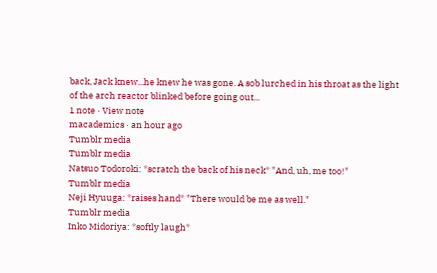back, Jack knew...he knew he was gone. A sob lurched in his throat as the light of the arch reactor blinked before going out...
1 note · View note
macademics · an hour ago
Tumblr media
Tumblr media
Natsuo Todoroki: *scratch the back of his neck* "And, uh, me too!"
Tumblr media
Neji Hyuuga: *raises hand* "There would be me as well."
Tumblr media
Inko Midoriya: *softly laugh*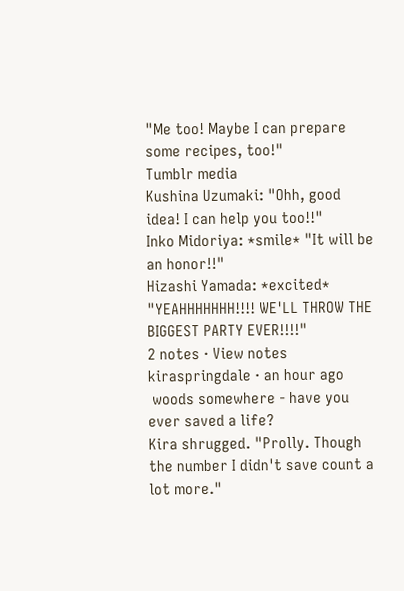"Me too! Maybe I can prepare some recipes, too!"
Tumblr media
Kushina Uzumaki: "Ohh, good idea! I can help you too!!"
Inko Midoriya: *smile* "It will be an honor!!"
Hizashi Yamada: *excited* "YEAHHHHHHH!!!! WE'LL THROW THE BIGGEST PARTY EVER!!!!"
2 notes · View notes
kiraspringdale · an hour ago
 woods somewhere - have you ever saved a life?
Kira shrugged. "Prolly. Though the number I didn't save count a lot more."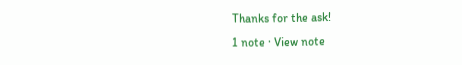Thanks for the ask!
1 note · View note